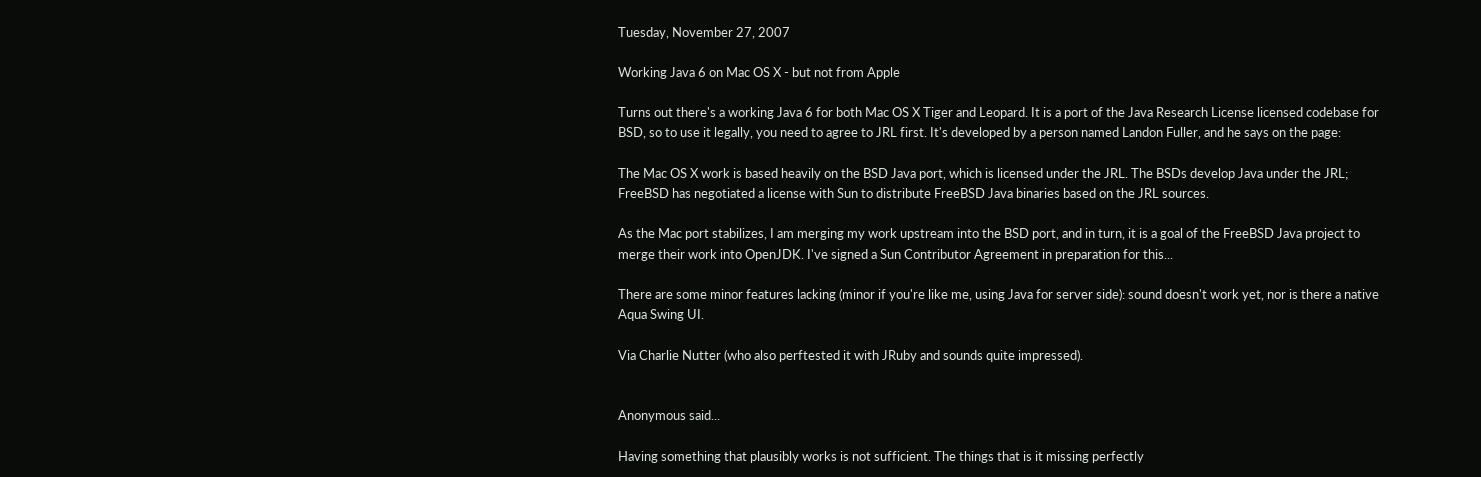Tuesday, November 27, 2007

Working Java 6 on Mac OS X - but not from Apple

Turns out there's a working Java 6 for both Mac OS X Tiger and Leopard. It is a port of the Java Research License licensed codebase for BSD, so to use it legally, you need to agree to JRL first. It's developed by a person named Landon Fuller, and he says on the page:

The Mac OS X work is based heavily on the BSD Java port, which is licensed under the JRL. The BSDs develop Java under the JRL; FreeBSD has negotiated a license with Sun to distribute FreeBSD Java binaries based on the JRL sources.

As the Mac port stabilizes, I am merging my work upstream into the BSD port, and in turn, it is a goal of the FreeBSD Java project to merge their work into OpenJDK. I've signed a Sun Contributor Agreement in preparation for this...

There are some minor features lacking (minor if you're like me, using Java for server side): sound doesn't work yet, nor is there a native Aqua Swing UI.

Via Charlie Nutter (who also perftested it with JRuby and sounds quite impressed).


Anonymous said...

Having something that plausibly works is not sufficient. The things that is it missing perfectly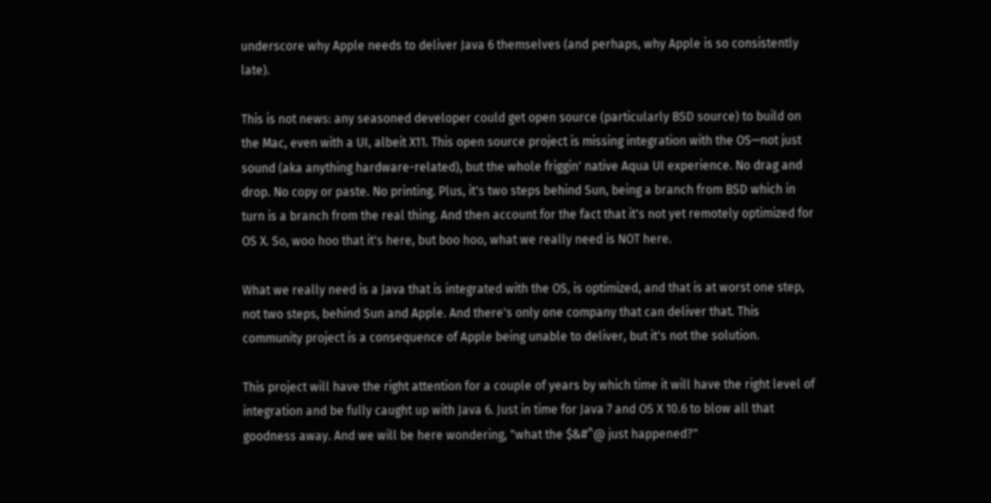underscore why Apple needs to deliver Java 6 themselves (and perhaps, why Apple is so consistently late).

This is not news: any seasoned developer could get open source (particularly BSD source) to build on the Mac, even with a UI, albeit X11. This open source project is missing integration with the OS—not just sound (aka anything hardware-related), but the whole friggin' native Aqua UI experience. No drag and drop. No copy or paste. No printing. Plus, it's two steps behind Sun, being a branch from BSD which in turn is a branch from the real thing. And then account for the fact that it's not yet remotely optimized for OS X. So, woo hoo that it's here, but boo hoo, what we really need is NOT here.

What we really need is a Java that is integrated with the OS, is optimized, and that is at worst one step, not two steps, behind Sun and Apple. And there's only one company that can deliver that. This community project is a consequence of Apple being unable to deliver, but it's not the solution.

This project will have the right attention for a couple of years by which time it will have the right level of integration and be fully caught up with Java 6. Just in time for Java 7 and OS X 10.6 to blow all that goodness away. And we will be here wondering, "what the $&#^@ just happened?"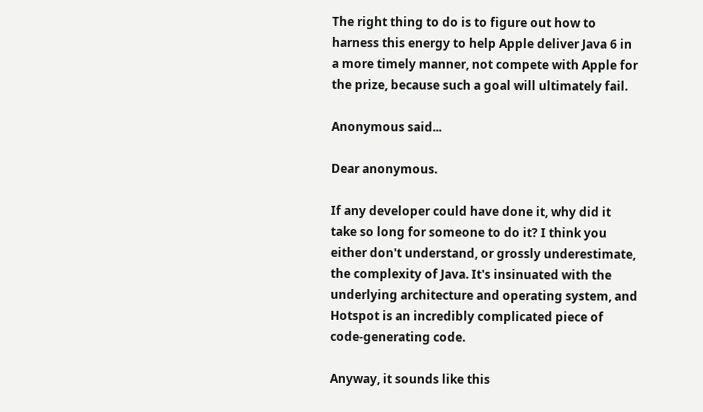The right thing to do is to figure out how to harness this energy to help Apple deliver Java 6 in a more timely manner, not compete with Apple for the prize, because such a goal will ultimately fail.

Anonymous said...

Dear anonymous.

If any developer could have done it, why did it take so long for someone to do it? I think you either don't understand, or grossly underestimate, the complexity of Java. It's insinuated with the underlying architecture and operating system, and Hotspot is an incredibly complicated piece of code-generating code.

Anyway, it sounds like this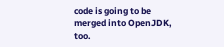code is going to be merged into OpenJDK, too.